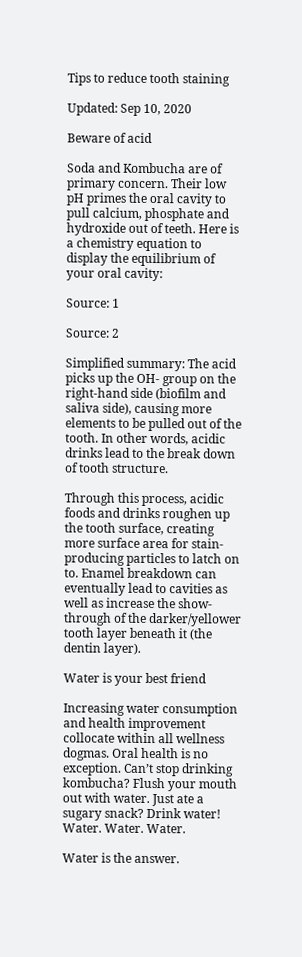Tips to reduce tooth staining

Updated: Sep 10, 2020

Beware of acid

Soda and Kombucha are of primary concern. Their low pH primes the oral cavity to pull calcium, phosphate and hydroxide out of teeth. Here is a chemistry equation to display the equilibrium of your oral cavity:

Source: 1

Source: 2

Simplified summary: The acid picks up the OH- group on the right-hand side (biofilm and saliva side), causing more elements to be pulled out of the tooth. In other words, acidic drinks lead to the break down of tooth structure.

Through this process, acidic foods and drinks roughen up the tooth surface, creating more surface area for stain-producing particles to latch on to. Enamel breakdown can eventually lead to cavities as well as increase the show-through of the darker/yellower tooth layer beneath it (the dentin layer).

Water is your best friend

Increasing water consumption and health improvement collocate within all wellness dogmas. Oral health is no exception. Can’t stop drinking kombucha? Flush your mouth out with water. Just ate a sugary snack? Drink water! Water. Water. Water.

Water is the answer.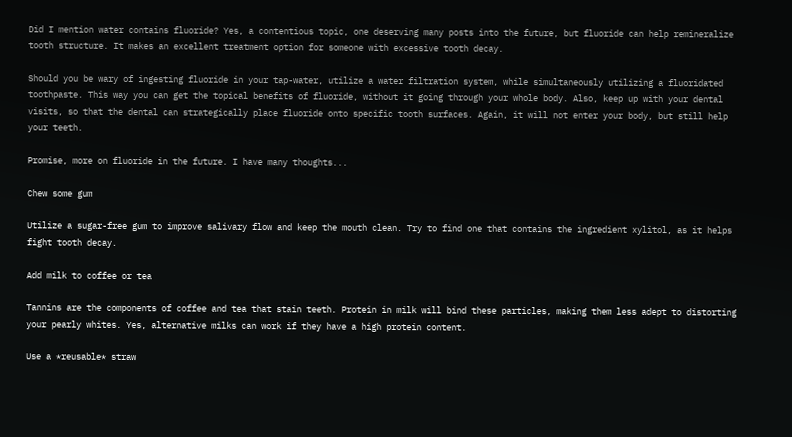Did I mention water contains fluoride? Yes, a contentious topic, one deserving many posts into the future, but fluoride can help remineralize tooth structure. It makes an excellent treatment option for someone with excessive tooth decay.

Should you be wary of ingesting fluoride in your tap-water, utilize a water filtration system, while simultaneously utilizing a fluoridated toothpaste. This way you can get the topical benefits of fluoride, without it going through your whole body. Also, keep up with your dental visits, so that the dental can strategically place fluoride onto specific tooth surfaces. Again, it will not enter your body, but still help your teeth.

Promise, more on fluoride in the future. I have many thoughts...

Chew some gum

Utilize a sugar-free gum to improve salivary flow and keep the mouth clean. Try to find one that contains the ingredient xylitol, as it helps fight tooth decay.

Add milk to coffee or tea

Tannins are the components of coffee and tea that stain teeth. Protein in milk will bind these particles, making them less adept to distorting your pearly whites. Yes, alternative milks can work if they have a high protein content.

Use a *reusable* straw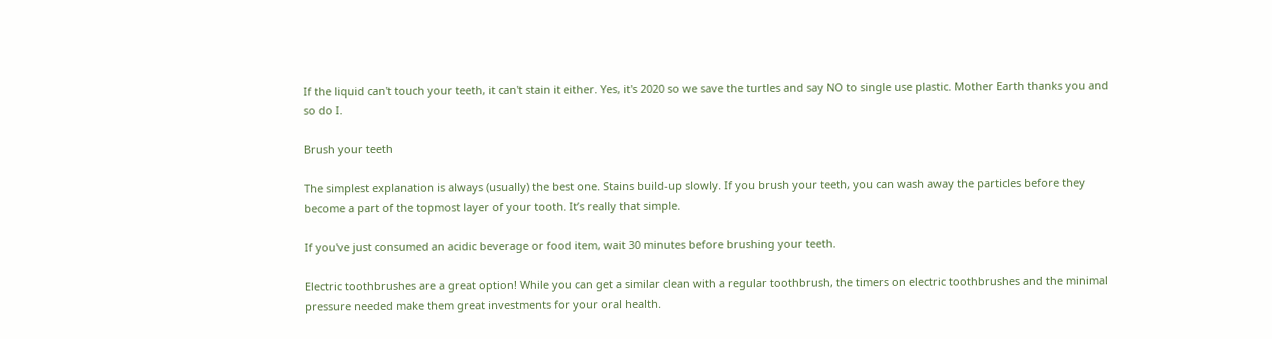If the liquid can't touch your teeth, it can't stain it either. Yes, it's 2020 so we save the turtles and say NO to single use plastic. Mother Earth thanks you and so do I.

Brush your teeth

The simplest explanation is always (usually) the best one. Stains build-up slowly. If you brush your teeth, you can wash away the particles before they become a part of the topmost layer of your tooth. It’s really that simple.

If you've just consumed an acidic beverage or food item, wait 30 minutes before brushing your teeth.

Electric toothbrushes are a great option! While you can get a similar clean with a regular toothbrush, the timers on electric toothbrushes and the minimal pressure needed make them great investments for your oral health.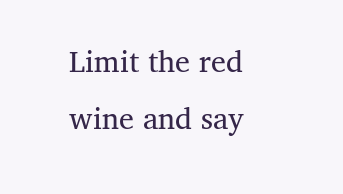Limit the red wine and say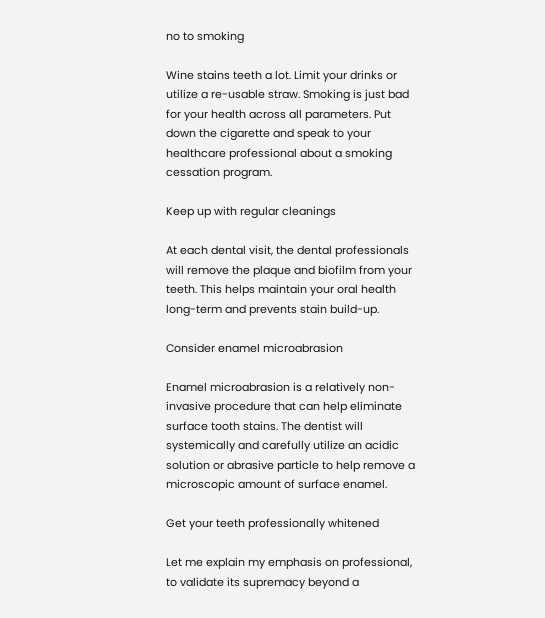no to smoking

Wine stains teeth a lot. Limit your drinks or utilize a re-usable straw. Smoking is just bad for your health across all parameters. Put down the cigarette and speak to your healthcare professional about a smoking cessation program.

Keep up with regular cleanings

At each dental visit, the dental professionals will remove the plaque and biofilm from your teeth. This helps maintain your oral health long-term and prevents stain build-up.

Consider enamel microabrasion

Enamel microabrasion is a relatively non-invasive procedure that can help eliminate surface tooth stains. The dentist will systemically and carefully utilize an acidic solution or abrasive particle to help remove a microscopic amount of surface enamel.

Get your teeth professionally whitened

Let me explain my emphasis on professional, to validate its supremacy beyond a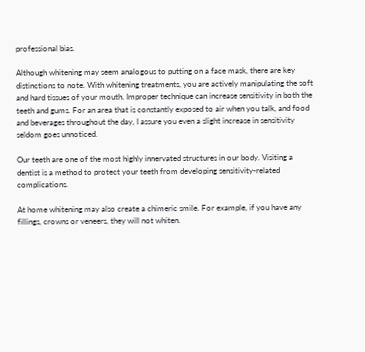professional bias.

Although whitening may seem analogous to putting on a face mask, there are key distinctions to note. With whitening treatments, you are actively manipulating the soft and hard tissues of your mouth. Improper technique can increase sensitivity in both the teeth and gums. For an area that is constantly exposed to air when you talk, and food and beverages throughout the day, I assure you even a slight increase in sensitivity seldom goes unnoticed.

Our teeth are one of the most highly innervated structures in our body. Visiting a dentist is a method to protect your teeth from developing sensitivity-related complications.

At home whitening may also create a chimeric smile. For example, if you have any fillings, crowns or veneers, they will not whiten.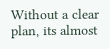Without a clear plan, its almost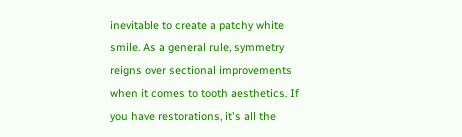inevitable to create a patchy white smile. As a general rule, symmetry reigns over sectional improvements when it comes to tooth aesthetics. If you have restorations, it's all the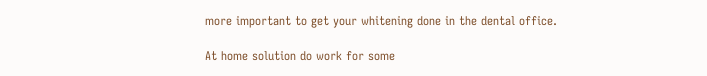more important to get your whitening done in the dental office.

At home solution do work for some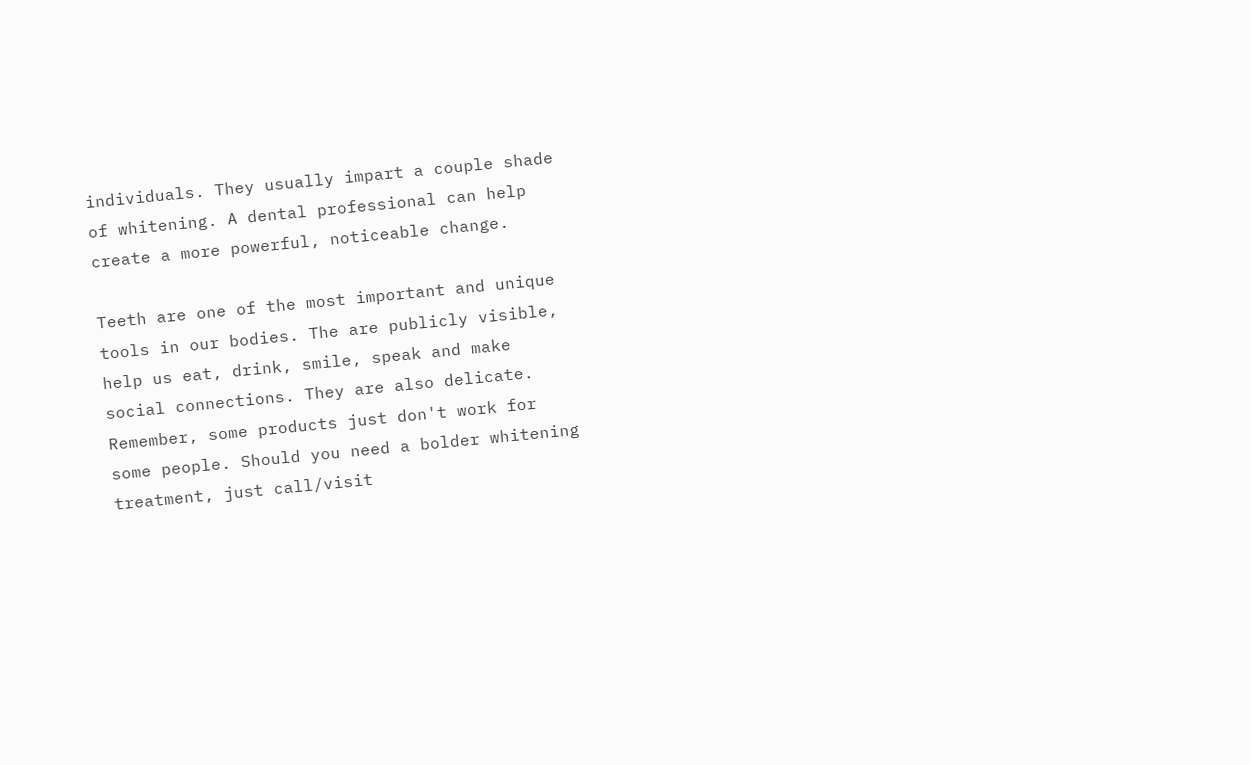individuals. They usually impart a couple shade of whitening. A dental professional can help create a more powerful, noticeable change.

Teeth are one of the most important and unique tools in our bodies. The are publicly visible, help us eat, drink, smile, speak and make social connections. They are also delicate. Remember, some products just don't work for some people. Should you need a bolder whitening treatment, just call/visit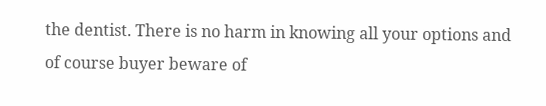the dentist. There is no harm in knowing all your options and of course buyer beware of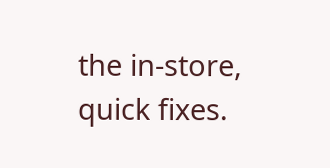the in-store, quick fixes.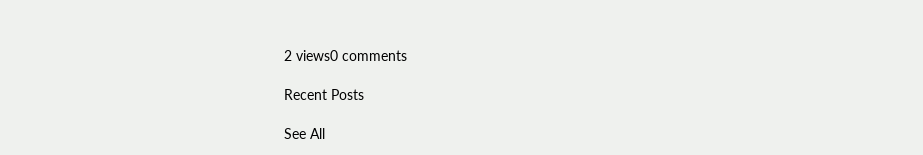2 views0 comments

Recent Posts

See All